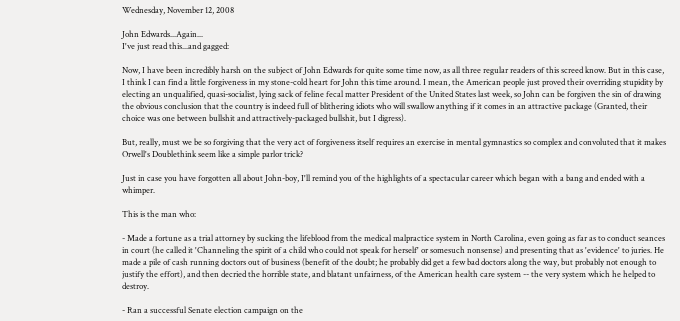Wednesday, November 12, 2008

John Edwards...Again...
I've just read this...and gagged:

Now, I have been incredibly harsh on the subject of John Edwards for quite some time now, as all three regular readers of this screed know. But in this case, I think I can find a little forgiveness in my stone-cold heart for John this time around. I mean, the American people just proved their overriding stupidity by electing an unqualified, quasi-socialist, lying sack of feline fecal matter President of the United States last week, so John can be forgiven the sin of drawing the obvious conclusion that the country is indeed full of blithering idiots who will swallow anything if it comes in an attractive package (Granted, their choice was one between bullshit and attractively-packaged bullshit, but I digress).

But, really, must we be so forgiving that the very act of forgiveness itself requires an exercise in mental gymnastics so complex and convoluted that it makes Orwell's Doublethink seem like a simple parlor trick?

Just in case you have forgotten all about John-boy, I'll remind you of the highlights of a spectacular career which began with a bang and ended with a whimper.

This is the man who:

- Made a fortune as a trial attorney by sucking the lifeblood from the medical malpractice system in North Carolina, even going as far as to conduct seances in court (he called it 'Channeling the spirit of a child who could not speak for herself' or somesuch nonsense) and presenting that as 'evidence' to juries. He made a pile of cash running doctors out of business (benefit of the doubt; he probably did get a few bad doctors along the way, but probably not enough to justify the effort), and then decried the horrible state, and blatant unfairness, of the American health care system -- the very system which he helped to destroy.

- Ran a successful Senate election campaign on the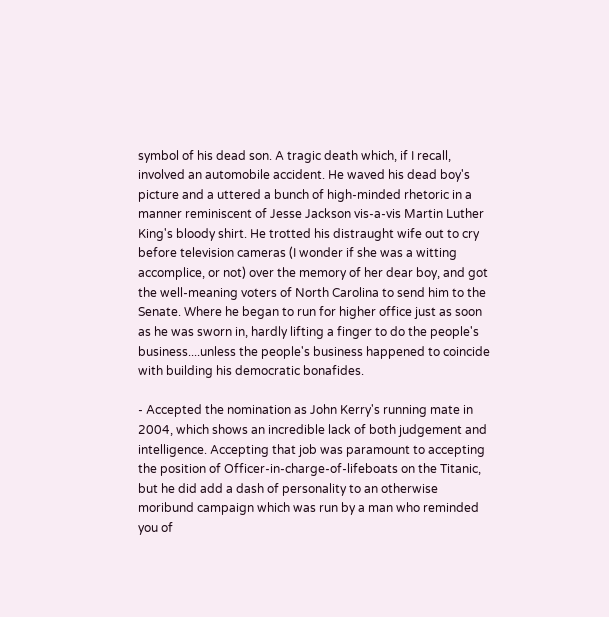symbol of his dead son. A tragic death which, if I recall, involved an automobile accident. He waved his dead boy's picture and a uttered a bunch of high-minded rhetoric in a manner reminiscent of Jesse Jackson vis-a-vis Martin Luther King's bloody shirt. He trotted his distraught wife out to cry before television cameras (I wonder if she was a witting accomplice, or not) over the memory of her dear boy, and got the well-meaning voters of North Carolina to send him to the Senate. Where he began to run for higher office just as soon as he was sworn in, hardly lifting a finger to do the people's business....unless the people's business happened to coincide with building his democratic bonafides.

- Accepted the nomination as John Kerry's running mate in 2004, which shows an incredible lack of both judgement and intelligence. Accepting that job was paramount to accepting the position of Officer-in-charge-of-lifeboats on the Titanic, but he did add a dash of personality to an otherwise moribund campaign which was run by a man who reminded you of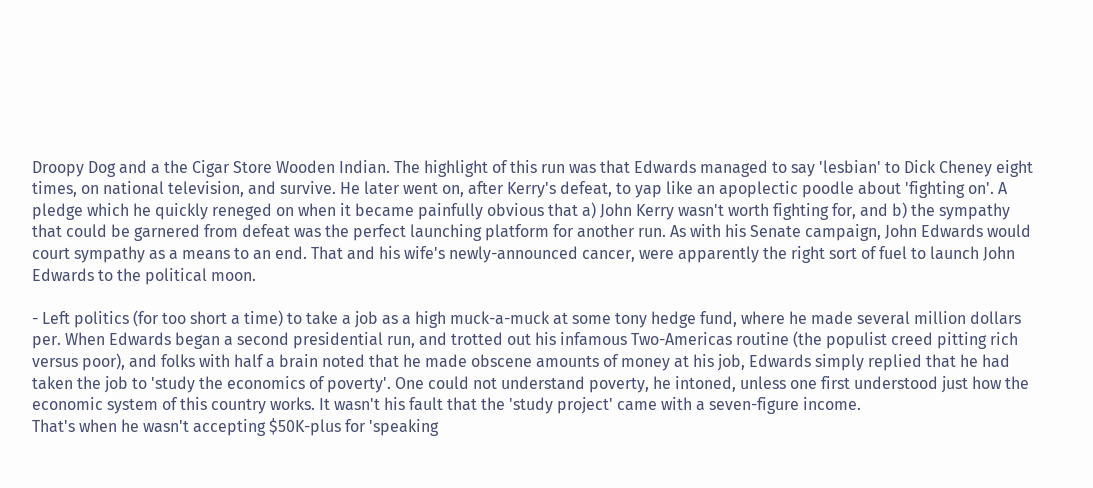Droopy Dog and a the Cigar Store Wooden Indian. The highlight of this run was that Edwards managed to say 'lesbian' to Dick Cheney eight times, on national television, and survive. He later went on, after Kerry's defeat, to yap like an apoplectic poodle about 'fighting on'. A pledge which he quickly reneged on when it became painfully obvious that a) John Kerry wasn't worth fighting for, and b) the sympathy that could be garnered from defeat was the perfect launching platform for another run. As with his Senate campaign, John Edwards would court sympathy as a means to an end. That and his wife's newly-announced cancer, were apparently the right sort of fuel to launch John Edwards to the political moon.

- Left politics (for too short a time) to take a job as a high muck-a-muck at some tony hedge fund, where he made several million dollars per. When Edwards began a second presidential run, and trotted out his infamous Two-Americas routine (the populist creed pitting rich versus poor), and folks with half a brain noted that he made obscene amounts of money at his job, Edwards simply replied that he had taken the job to 'study the economics of poverty'. One could not understand poverty, he intoned, unless one first understood just how the economic system of this country works. It wasn't his fault that the 'study project' came with a seven-figure income.
That's when he wasn't accepting $50K-plus for 'speaking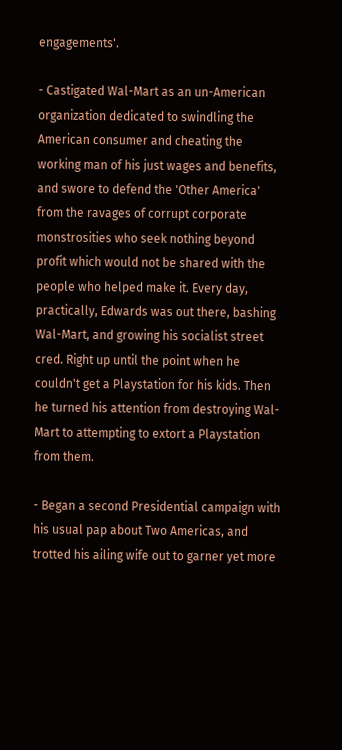engagements'.

- Castigated Wal-Mart as an un-American organization dedicated to swindling the American consumer and cheating the working man of his just wages and benefits, and swore to defend the 'Other America' from the ravages of corrupt corporate monstrosities who seek nothing beyond profit which would not be shared with the people who helped make it. Every day, practically, Edwards was out there, bashing Wal-Mart, and growing his socialist street cred. Right up until the point when he couldn't get a Playstation for his kids. Then he turned his attention from destroying Wal-Mart to attempting to extort a Playstation from them.

- Began a second Presidential campaign with his usual pap about Two Americas, and trotted his ailing wife out to garner yet more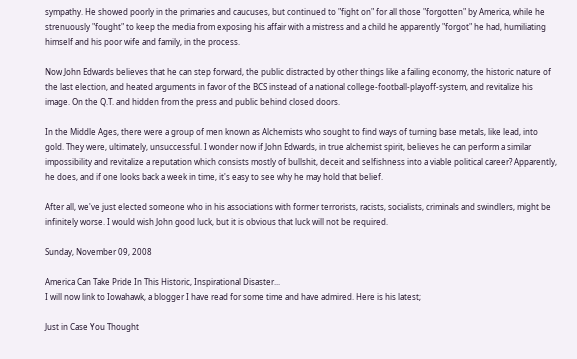sympathy. He showed poorly in the primaries and caucuses, but continued to "fight on" for all those "forgotten" by America, while he strenuously "fought" to keep the media from exposing his affair with a mistress and a child he apparently "forgot" he had, humiliating himself and his poor wife and family, in the process.

Now John Edwards believes that he can step forward, the public distracted by other things like a failing economy, the historic nature of the last election, and heated arguments in favor of the BCS instead of a national college-football-playoff-system, and revitalize his image. On the Q.T. and hidden from the press and public behind closed doors.

In the Middle Ages, there were a group of men known as Alchemists who sought to find ways of turning base metals, like lead, into gold. They were, ultimately, unsuccessful. I wonder now if John Edwards, in true alchemist spirit, believes he can perform a similar impossibility and revitalize a reputation which consists mostly of bullshit, deceit and selfishness into a viable political career? Apparently, he does, and if one looks back a week in time, it's easy to see why he may hold that belief.

After all, we've just elected someone who in his associations with former terrorists, racists, socialists, criminals and swindlers, might be infinitely worse. I would wish John good luck, but it is obvious that luck will not be required.

Sunday, November 09, 2008

America Can Take Pride In This Historic, Inspirational Disaster...
I will now link to Iowahawk, a blogger I have read for some time and have admired. Here is his latest;

Just in Case You Thought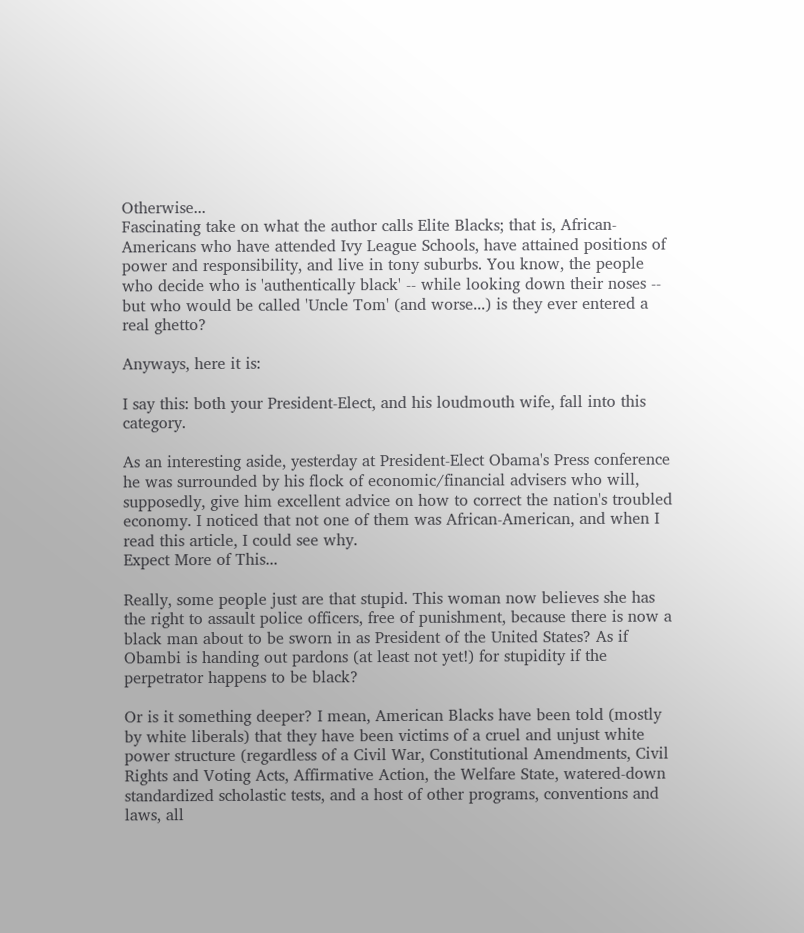Otherwise...
Fascinating take on what the author calls Elite Blacks; that is, African-Americans who have attended Ivy League Schools, have attained positions of power and responsibility, and live in tony suburbs. You know, the people who decide who is 'authentically black' -- while looking down their noses -- but who would be called 'Uncle Tom' (and worse...) is they ever entered a real ghetto?

Anyways, here it is:

I say this: both your President-Elect, and his loudmouth wife, fall into this category.

As an interesting aside, yesterday at President-Elect Obama's Press conference he was surrounded by his flock of economic/financial advisers who will, supposedly, give him excellent advice on how to correct the nation's troubled economy. I noticed that not one of them was African-American, and when I read this article, I could see why.
Expect More of This...

Really, some people just are that stupid. This woman now believes she has the right to assault police officers, free of punishment, because there is now a black man about to be sworn in as President of the United States? As if Obambi is handing out pardons (at least not yet!) for stupidity if the perpetrator happens to be black?

Or is it something deeper? I mean, American Blacks have been told (mostly by white liberals) that they have been victims of a cruel and unjust white power structure (regardless of a Civil War, Constitutional Amendments, Civil Rights and Voting Acts, Affirmative Action, the Welfare State, watered-down standardized scholastic tests, and a host of other programs, conventions and laws, all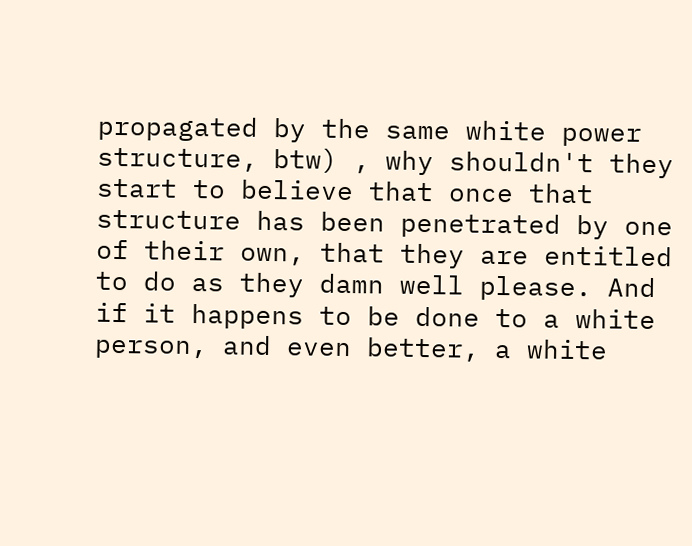propagated by the same white power structure, btw) , why shouldn't they start to believe that once that structure has been penetrated by one of their own, that they are entitled to do as they damn well please. And if it happens to be done to a white person, and even better, a white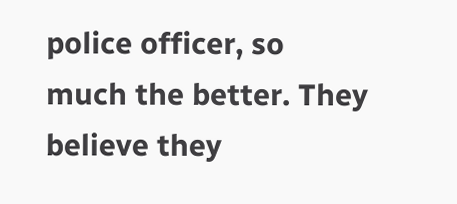police officer, so much the better. They believe they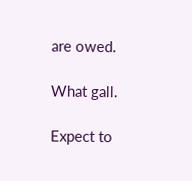are owed.

What gall.

Expect to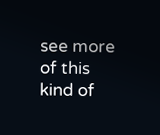see more of this kind of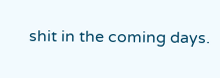shit in the coming days.